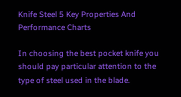Knife Steel 5 Key Properties And Performance Charts

In choosing the best pocket knife you should pay particular attention to the type of steel used in the blade.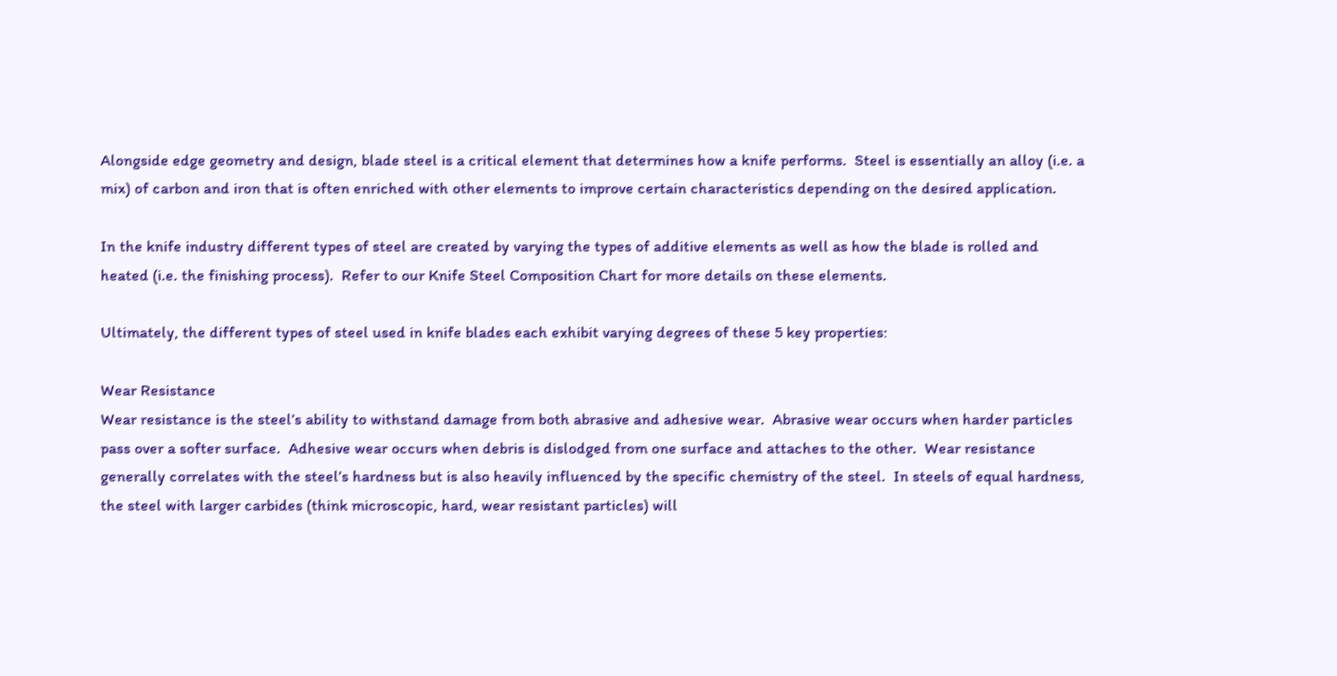Alongside edge geometry and design, blade steel is a critical element that determines how a knife performs.  Steel is essentially an alloy (i.e. a mix) of carbon and iron that is often enriched with other elements to improve certain characteristics depending on the desired application.

In the knife industry different types of steel are created by varying the types of additive elements as well as how the blade is rolled and heated (i.e. the finishing process).  Refer to our Knife Steel Composition Chart for more details on these elements.

Ultimately, the different types of steel used in knife blades each exhibit varying degrees of these 5 key properties:

Wear Resistance
Wear resistance is the steel’s ability to withstand damage from both abrasive and adhesive wear.  Abrasive wear occurs when harder particles pass over a softer surface.  Adhesive wear occurs when debris is dislodged from one surface and attaches to the other.  Wear resistance generally correlates with the steel’s hardness but is also heavily influenced by the specific chemistry of the steel.  In steels of equal hardness, the steel with larger carbides (think microscopic, hard, wear resistant particles) will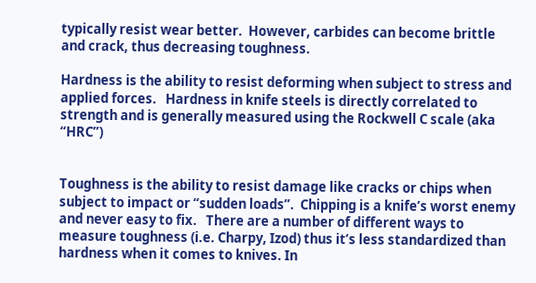typically resist wear better.  However, carbides can become brittle and crack, thus decreasing toughness.

Hardness is the ability to resist deforming when subject to stress and applied forces.   Hardness in knife steels is directly correlated to strength and is generally measured using the Rockwell C scale (aka “HRC”)


Toughness is the ability to resist damage like cracks or chips when subject to impact or “sudden loads”.  Chipping is a knife’s worst enemy and never easy to fix.   There are a number of different ways to measure toughness (i.e. Charpy, Izod) thus it’s less standardized than hardness when it comes to knives. In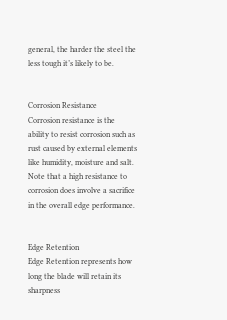general, the harder the steel the less tough it’s likely to be.


Corrosion Resistance
Corrosion resistance is the ability to resist corrosion such as rust caused by external elements like humidity, moisture and salt.  Note that a high resistance to corrosion does involve a sacrifice in the overall edge performance.


Edge Retention
Edge Retention represents how long the blade will retain its sharpness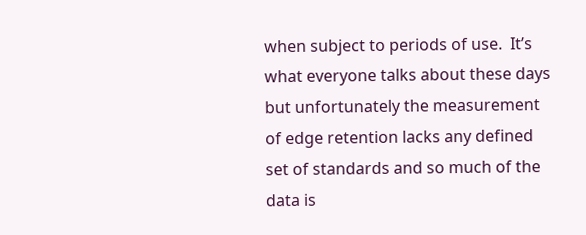when subject to periods of use.  It’s what everyone talks about these days but unfortunately the measurement of edge retention lacks any defined set of standards and so much of the data is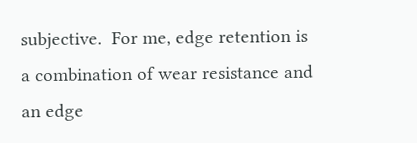subjective.  For me, edge retention is a combination of wear resistance and an edge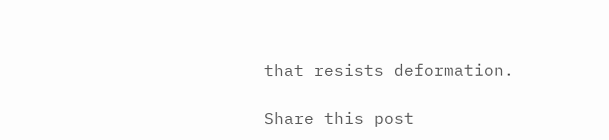that resists deformation.

Share this post